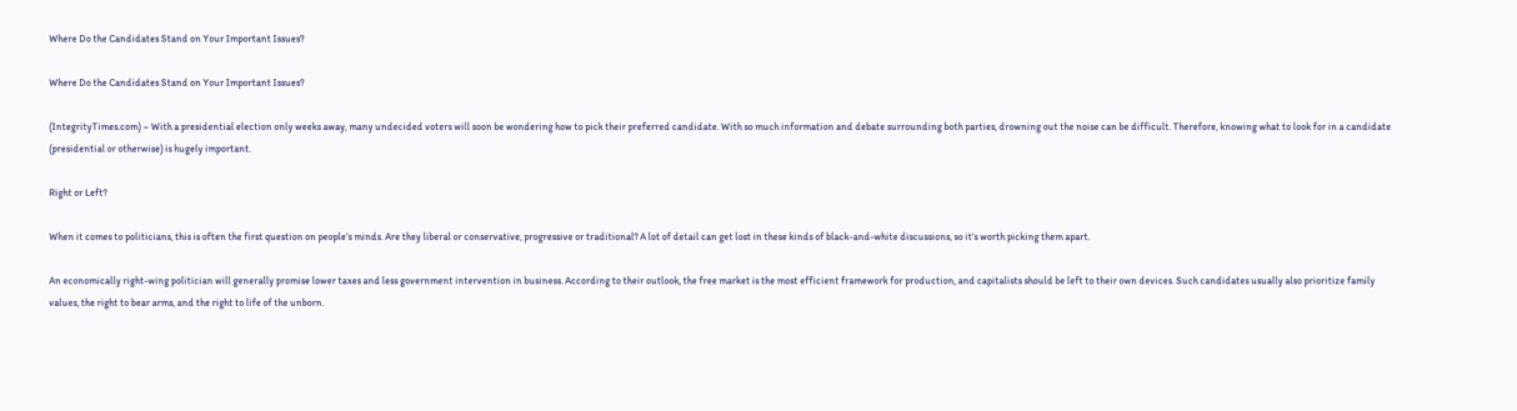Where Do the Candidates Stand on Your Important Issues?

Where Do the Candidates Stand on Your Important Issues?

(IntegrityTimes.com) – With a presidential election only weeks away, many undecided voters will soon be wondering how to pick their preferred candidate. With so much information and debate surrounding both parties, drowning out the noise can be difficult. Therefore, knowing what to look for in a candidate (presidential or otherwise) is hugely important.

Right or Left?

When it comes to politicians, this is often the first question on people’s minds. Are they liberal or conservative, progressive or traditional? A lot of detail can get lost in these kinds of black-and-white discussions, so it’s worth picking them apart.

An economically right-wing politician will generally promise lower taxes and less government intervention in business. According to their outlook, the free market is the most efficient framework for production, and capitalists should be left to their own devices. Such candidates usually also prioritize family values, the right to bear arms, and the right to life of the unborn.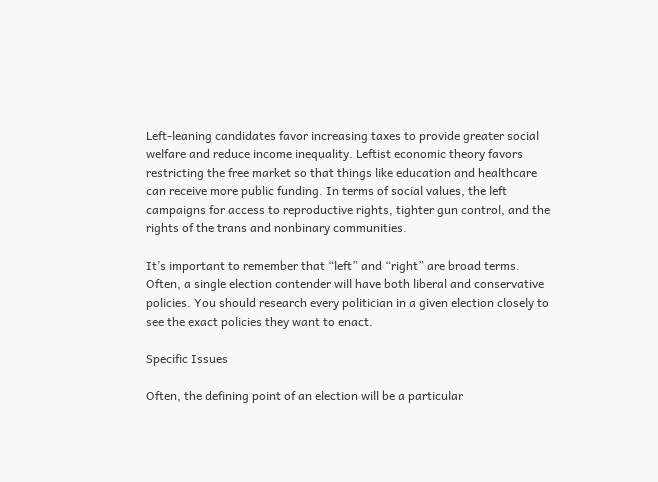Left-leaning candidates favor increasing taxes to provide greater social welfare and reduce income inequality. Leftist economic theory favors restricting the free market so that things like education and healthcare can receive more public funding. In terms of social values, the left campaigns for access to reproductive rights, tighter gun control, and the rights of the trans and nonbinary communities.

It’s important to remember that “left” and “right” are broad terms. Often, a single election contender will have both liberal and conservative policies. You should research every politician in a given election closely to see the exact policies they want to enact.

Specific Issues

Often, the defining point of an election will be a particular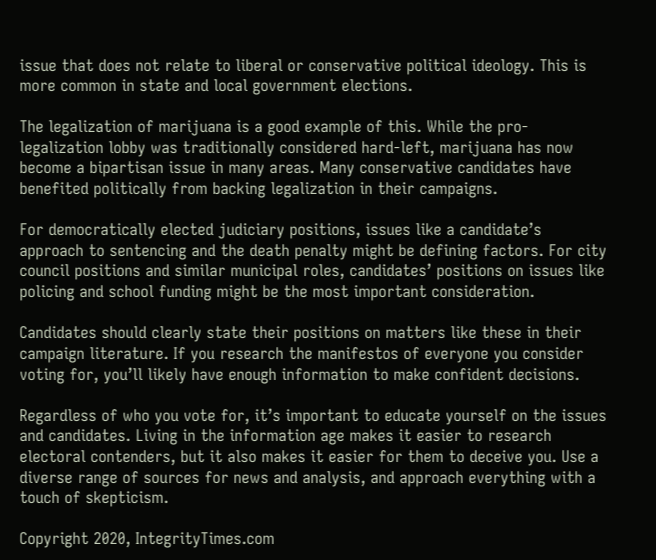issue that does not relate to liberal or conservative political ideology. This is more common in state and local government elections.

The legalization of marijuana is a good example of this. While the pro-legalization lobby was traditionally considered hard-left, marijuana has now become a bipartisan issue in many areas. Many conservative candidates have benefited politically from backing legalization in their campaigns.

For democratically elected judiciary positions, issues like a candidate’s approach to sentencing and the death penalty might be defining factors. For city council positions and similar municipal roles, candidates’ positions on issues like policing and school funding might be the most important consideration.

Candidates should clearly state their positions on matters like these in their campaign literature. If you research the manifestos of everyone you consider voting for, you’ll likely have enough information to make confident decisions.

Regardless of who you vote for, it’s important to educate yourself on the issues and candidates. Living in the information age makes it easier to research electoral contenders, but it also makes it easier for them to deceive you. Use a diverse range of sources for news and analysis, and approach everything with a touch of skepticism.

Copyright 2020, IntegrityTimes.com